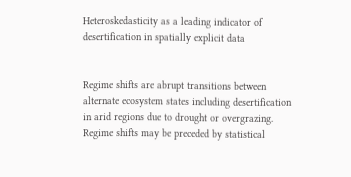Heteroskedasticity as a leading indicator of desertification in spatially explicit data


Regime shifts are abrupt transitions between alternate ecosystem states including desertification in arid regions due to drought or overgrazing. Regime shifts may be preceded by statistical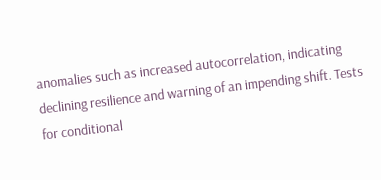anomalies such as increased autocorrelation, indicating declining resilience and warning of an impending shift. Tests for conditional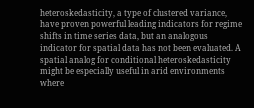heteroskedasticity, a type of clustered variance, have proven powerful leading indicators for regime shifts in time series data, but an analogous indicator for spatial data has not been evaluated. A spatial analog for conditional heteroskedasticity might be especially useful in arid environments where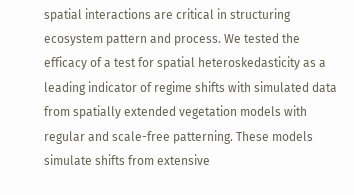spatial interactions are critical in structuring ecosystem pattern and process. We tested the efficacy of a test for spatial heteroskedasticity as a leading indicator of regime shifts with simulated data from spatially extended vegetation models with regular and scale-free patterning. These models simulate shifts from extensive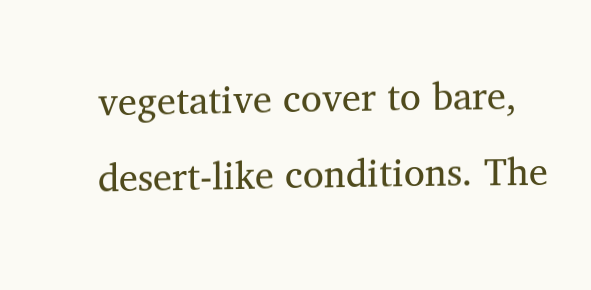vegetative cover to bare, desert-like conditions. The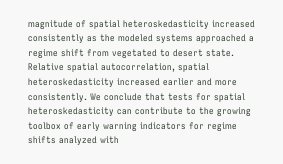magnitude of spatial heteroskedasticity increased consistently as the modeled systems approached a regime shift from vegetated to desert state. Relative spatial autocorrelation, spatial heteroskedasticity increased earlier and more consistently. We conclude that tests for spatial heteroskedasticity can contribute to the growing toolbox of early warning indicators for regime shifts analyzed with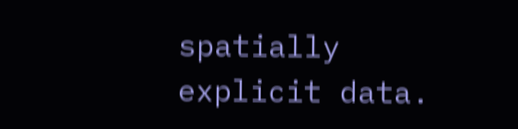spatially explicit data.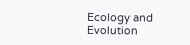Ecology and Evolution